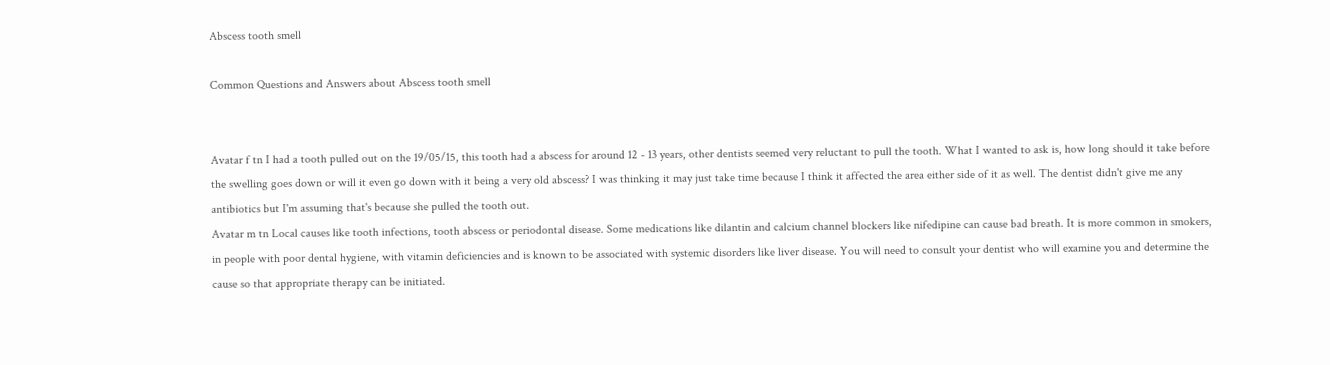Abscess tooth smell

Common Questions and Answers about Abscess tooth smell


Avatar f tn I had a tooth pulled out on the 19/05/15, this tooth had a abscess for around 12 - 13 years, other dentists seemed very reluctant to pull the tooth. What I wanted to ask is, how long should it take before the swelling goes down or will it even go down with it being a very old abscess? I was thinking it may just take time because I think it affected the area either side of it as well. The dentist didn't give me any antibiotics but I'm assuming that's because she pulled the tooth out.
Avatar m tn Local causes like tooth infections, tooth abscess or periodontal disease. Some medications like dilantin and calcium channel blockers like nifedipine can cause bad breath. It is more common in smokers, in people with poor dental hygiene, with vitamin deficiencies and is known to be associated with systemic disorders like liver disease. You will need to consult your dentist who will examine you and determine the cause so that appropriate therapy can be initiated.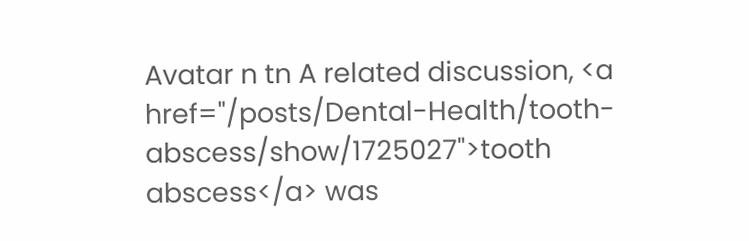Avatar n tn A related discussion, <a href="/posts/Dental-Health/tooth-abscess/show/1725027">tooth abscess</a> was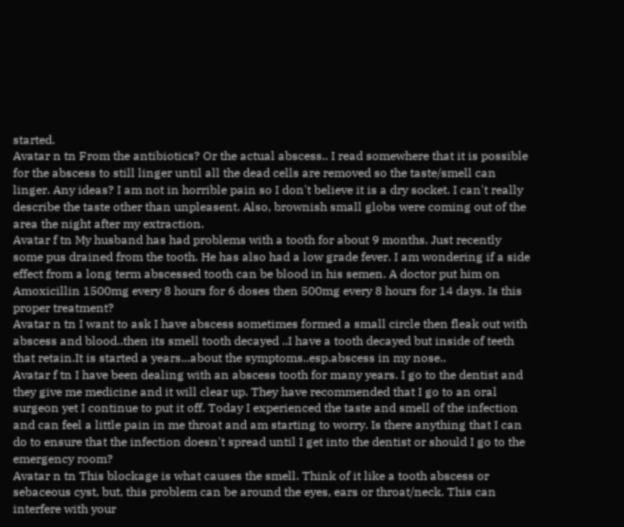started.
Avatar n tn From the antibiotics? Or the actual abscess.. I read somewhere that it is possible for the abscess to still linger until all the dead cells are removed so the taste/smell can linger. Any ideas? I am not in horrible pain so I don't believe it is a dry socket. I can't really describe the taste other than unpleasent. Also, brownish small globs were coming out of the area the night after my extraction.
Avatar f tn My husband has had problems with a tooth for about 9 months. Just recently some pus drained from the tooth. He has also had a low grade fever. I am wondering if a side effect from a long term abscessed tooth can be blood in his semen. A doctor put him on Amoxicillin 1500mg every 8 hours for 6 doses then 500mg every 8 hours for 14 days. Is this proper treatment?
Avatar n tn I want to ask I have abscess sometimes formed a small circle then fleak out with abscess and blood..then its smell tooth decayed ..I have a tooth decayed but inside of teeth that retain.It is started a years...about the symptoms..esp.abscess in my nose..
Avatar f tn I have been dealing with an abscess tooth for many years. I go to the dentist and they give me medicine and it will clear up. They have recommended that I go to an oral surgeon yet I continue to put it off. Today I experienced the taste and smell of the infection and can feel a little pain in me throat and am starting to worry. Is there anything that I can do to ensure that the infection doesn't spread until I get into the dentist or should I go to the emergency room?
Avatar n tn This blockage is what causes the smell. Think of it like a tooth abscess or sebaceous cyst, but, this problem can be around the eyes, ears or throat/neck. This can interfere with your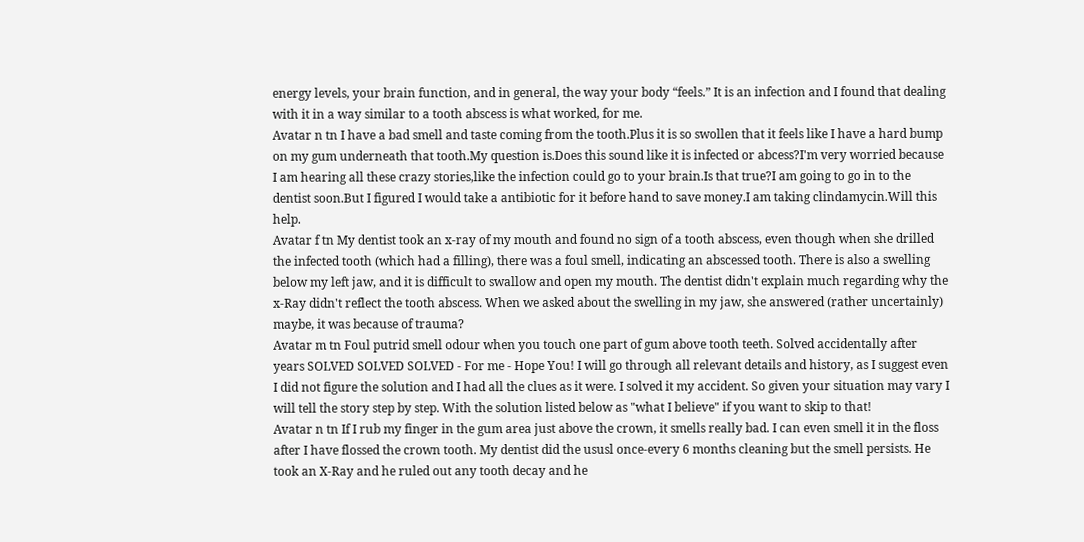energy levels, your brain function, and in general, the way your body “feels.” It is an infection and I found that dealing with it in a way similar to a tooth abscess is what worked, for me.
Avatar n tn I have a bad smell and taste coming from the tooth.Plus it is so swollen that it feels like I have a hard bump on my gum underneath that tooth.My question is.Does this sound like it is infected or abcess?I'm very worried because I am hearing all these crazy stories,like the infection could go to your brain.Is that true?I am going to go in to the dentist soon.But I figured I would take a antibiotic for it before hand to save money.I am taking clindamycin.Will this help.
Avatar f tn My dentist took an x-ray of my mouth and found no sign of a tooth abscess, even though when she drilled the infected tooth (which had a filling), there was a foul smell, indicating an abscessed tooth. There is also a swelling below my left jaw, and it is difficult to swallow and open my mouth. The dentist didn't explain much regarding why the x-Ray didn't reflect the tooth abscess. When we asked about the swelling in my jaw, she answered (rather uncertainly) maybe, it was because of trauma?
Avatar m tn Foul putrid smell odour when you touch one part of gum above tooth teeth. Solved accidentally after years SOLVED SOLVED SOLVED - For me - Hope You! I will go through all relevant details and history, as I suggest even I did not figure the solution and I had all the clues as it were. I solved it my accident. So given your situation may vary I will tell the story step by step. With the solution listed below as "what I believe" if you want to skip to that!
Avatar n tn If I rub my finger in the gum area just above the crown, it smells really bad. I can even smell it in the floss after I have flossed the crown tooth. My dentist did the ususl once-every 6 months cleaning but the smell persists. He took an X-Ray and he ruled out any tooth decay and he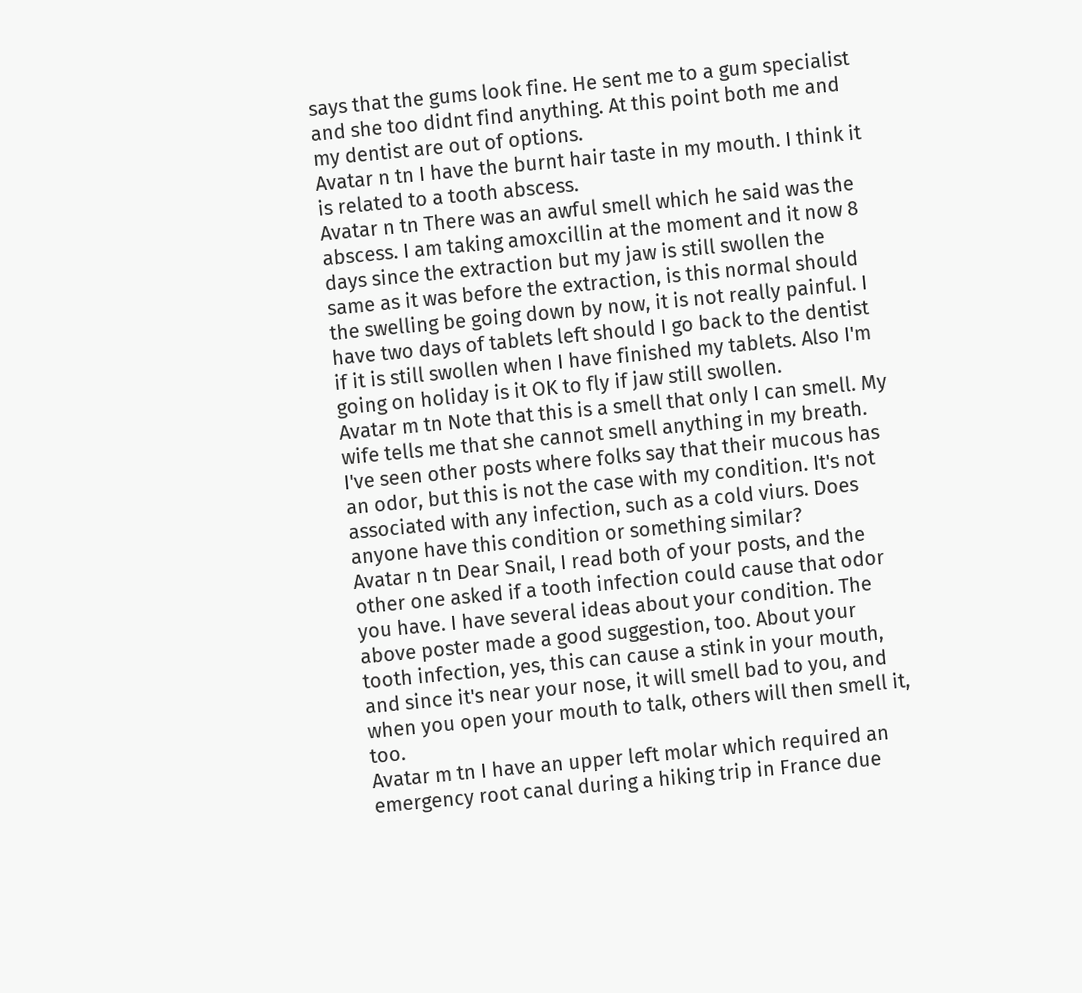says that the gums look fine. He sent me to a gum specialist and she too didnt find anything. At this point both me and my dentist are out of options.
Avatar n tn I have the burnt hair taste in my mouth. I think it is related to a tooth abscess.
Avatar n tn There was an awful smell which he said was the abscess. I am taking amoxcillin at the moment and it now 8 days since the extraction but my jaw is still swollen the same as it was before the extraction, is this normal should the swelling be going down by now, it is not really painful. I have two days of tablets left should I go back to the dentist if it is still swollen when I have finished my tablets. Also I'm going on holiday is it OK to fly if jaw still swollen.
Avatar m tn Note that this is a smell that only I can smell. My wife tells me that she cannot smell anything in my breath. I've seen other posts where folks say that their mucous has an odor, but this is not the case with my condition. It's not associated with any infection, such as a cold viurs. Does anyone have this condition or something similar?
Avatar n tn Dear Snail, I read both of your posts, and the other one asked if a tooth infection could cause that odor you have. I have several ideas about your condition. The above poster made a good suggestion, too. About your tooth infection, yes, this can cause a stink in your mouth, and since it's near your nose, it will smell bad to you, and when you open your mouth to talk, others will then smell it, too.
Avatar m tn I have an upper left molar which required an emergency root canal during a hiking trip in France due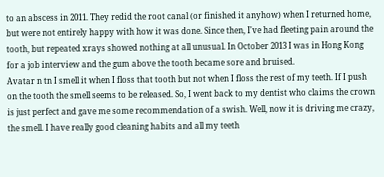to an abscess in 2011. They redid the root canal (or finished it anyhow) when I returned home, but were not entirely happy with how it was done. Since then, I've had fleeting pain around the tooth, but repeated xrays showed nothing at all unusual. In October 2013 I was in Hong Kong for a job interview and the gum above the tooth became sore and bruised.
Avatar n tn I smell it when I floss that tooth but not when I floss the rest of my teeth. If I push on the tooth the smell seems to be released. So, I went back to my dentist who claims the crown is just perfect and gave me some recommendation of a swish. Well, now it is driving me crazy, the smell. I have really good cleaning habits and all my teeth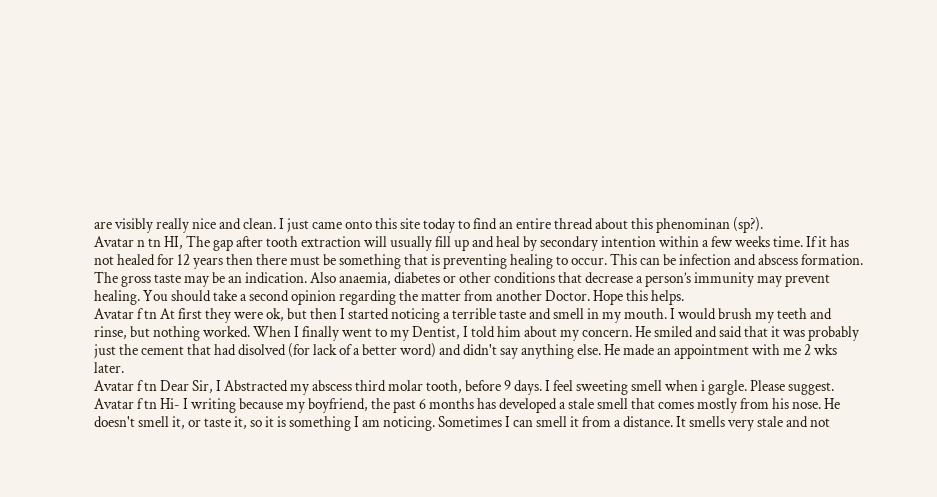are visibly really nice and clean. I just came onto this site today to find an entire thread about this phenominan (sp?).
Avatar n tn HI, The gap after tooth extraction will usually fill up and heal by secondary intention within a few weeks time. If it has not healed for 12 years then there must be something that is preventing healing to occur. This can be infection and abscess formation. The gross taste may be an indication. Also anaemia, diabetes or other conditions that decrease a person’s immunity may prevent healing. You should take a second opinion regarding the matter from another Doctor. Hope this helps.
Avatar f tn At first they were ok, but then I started noticing a terrible taste and smell in my mouth. I would brush my teeth and rinse, but nothing worked. When I finally went to my Dentist, I told him about my concern. He smiled and said that it was probably just the cement that had disolved (for lack of a better word) and didn't say anything else. He made an appointment with me 2 wks later.
Avatar f tn Dear Sir, I Abstracted my abscess third molar tooth, before 9 days. I feel sweeting smell when i gargle. Please suggest.
Avatar f tn Hi- I writing because my boyfriend, the past 6 months has developed a stale smell that comes mostly from his nose. He doesn't smell it, or taste it, so it is something I am noticing. Sometimes I can smell it from a distance. It smells very stale and not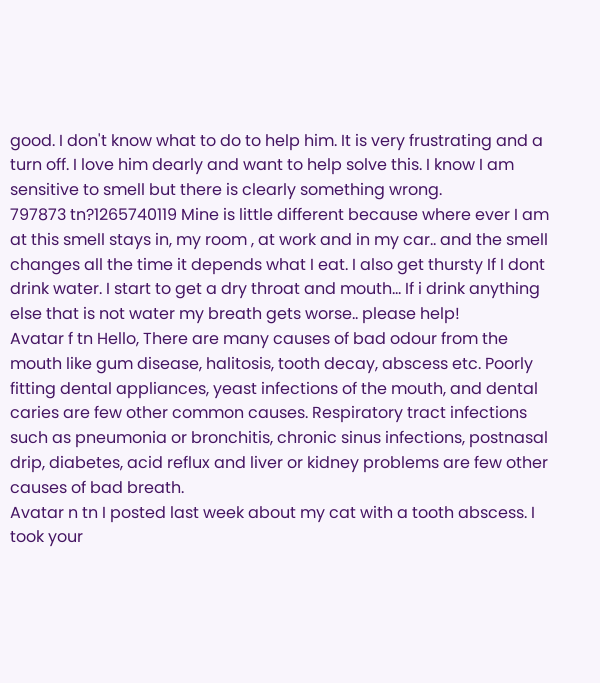good. I don't know what to do to help him. It is very frustrating and a turn off. I love him dearly and want to help solve this. I know I am sensitive to smell but there is clearly something wrong.
797873 tn?1265740119 Mine is little different because where ever I am at this smell stays in, my room , at work and in my car.. and the smell changes all the time it depends what I eat. I also get thursty If I dont drink water. I start to get a dry throat and mouth... If i drink anything else that is not water my breath gets worse.. please help!
Avatar f tn Hello, There are many causes of bad odour from the mouth like gum disease, halitosis, tooth decay, abscess etc. Poorly fitting dental appliances, yeast infections of the mouth, and dental caries are few other common causes. Respiratory tract infections such as pneumonia or bronchitis, chronic sinus infections, postnasal drip, diabetes, acid reflux and liver or kidney problems are few other causes of bad breath.
Avatar n tn I posted last week about my cat with a tooth abscess. I took your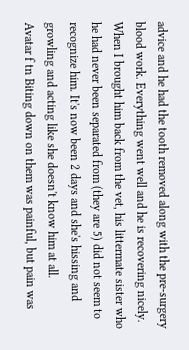advice and he had the tooth removed along with the pre-surgery blood work. Everything went well and he is recovering nicely. When I brought him back from the vet, his littermate sister who he had never been separated from (they are 5) did not seem to recognize him. It's now been 2 days and she's hissing and growling and acting like she doesn't know him at all.
Avatar f tn Biting down on them was painful, but pain was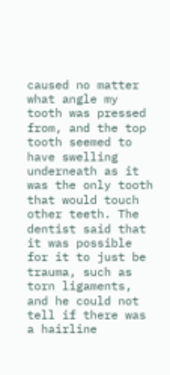caused no matter what angle my tooth was pressed from, and the top tooth seemed to have swelling underneath as it was the only tooth that would touch other teeth. The dentist said that it was possible for it to just be trauma, such as torn ligaments, and he could not tell if there was a hairline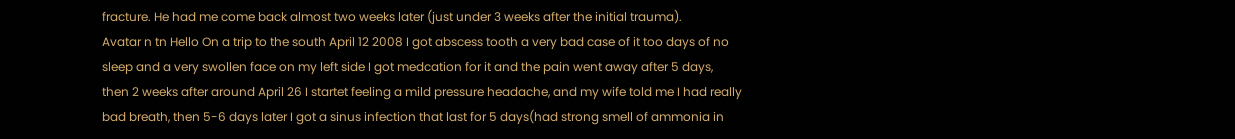fracture. He had me come back almost two weeks later (just under 3 weeks after the initial trauma).
Avatar n tn Hello On a trip to the south April 12 2008 I got abscess tooth a very bad case of it too days of no sleep and a very swollen face on my left side I got medcation for it and the pain went away after 5 days, then 2 weeks after around April 26 I startet feeling a mild pressure headache, and my wife told me I had really bad breath, then 5-6 days later I got a sinus infection that last for 5 days(had strong smell of ammonia in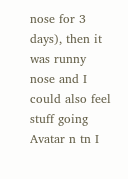nose for 3 days), then it was runny nose and I could also feel stuff going
Avatar n tn I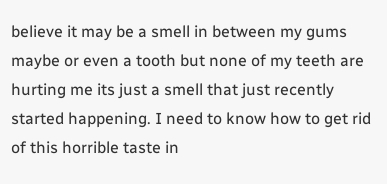believe it may be a smell in between my gums maybe or even a tooth but none of my teeth are hurting me its just a smell that just recently started happening. I need to know how to get rid of this horrible taste in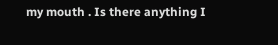my mouth . Is there anything I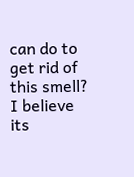can do to get rid of this smell? I believe its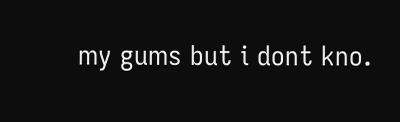my gums but i dont kno.